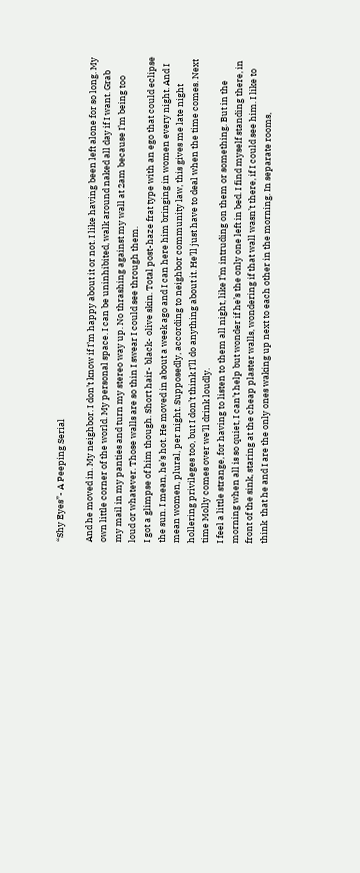“Shy Eyes”- A Peeping Serial

And he moved in. My neighbor. I don’t know if I’m happy about it or not. I like having been left alone for so long. My own little corner of the world. My personal space. I can be uninhibited, walk around naked all day if I want. Grab my mail in my panties and turn my stereo way up. No thrashing against my wall at 2am because I’m being too loud or whatever. Those walls are so thin I swear I could see through them.
I got a glimpse of him though. Short hair- black- olive skin. Total post-haze frat type with an ego that could eclipse the sun. I mean, he’s hot. He moved in about a week ago and I can here him bringing in women every night. And I mean women, plural, per night. Supposedly, according to neighbor community law, this gives me late night hollering privileges too, but I don’t think I’ll do anything about it. He’ll just have to deal when the time comes. Next time Molly comes over we’ll drink loudly.
I feel a little strange, for having to listen to them all night, like I’m intruding on them or something. But in the morning when all is so quiet, I can’t help but wonder if he’s the only one left in bed. I find myself standing there, in front of the sink, staring at the cheap plaster walls, wondering if that wall wasn’t there, if I could see him. I like to think  that he and I are the only ones waking up next to each other in the morning. In separate rooms,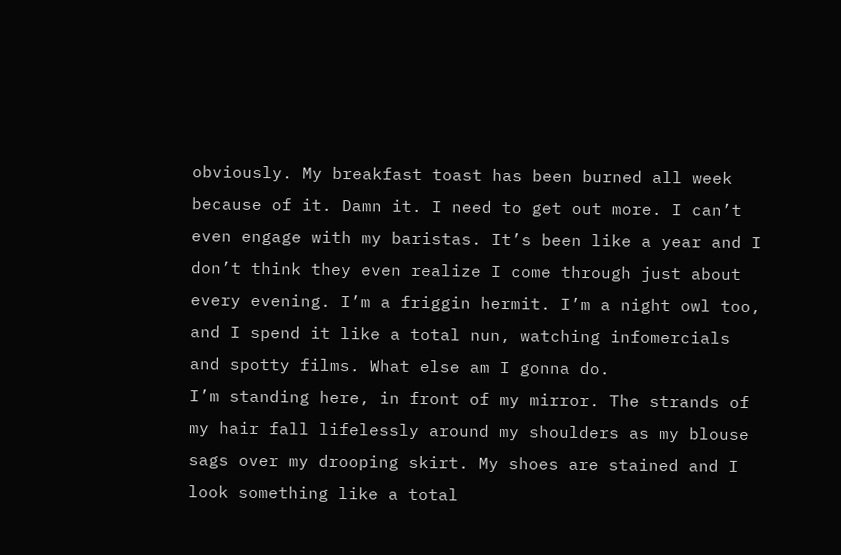obviously. My breakfast toast has been burned all week because of it. Damn it. I need to get out more. I can’t even engage with my baristas. It’s been like a year and I don’t think they even realize I come through just about every evening. I’m a friggin hermit. I’m a night owl too, and I spend it like a total nun, watching infomercials and spotty films. What else am I gonna do.
I’m standing here, in front of my mirror. The strands of my hair fall lifelessly around my shoulders as my blouse sags over my drooping skirt. My shoes are stained and I look something like a total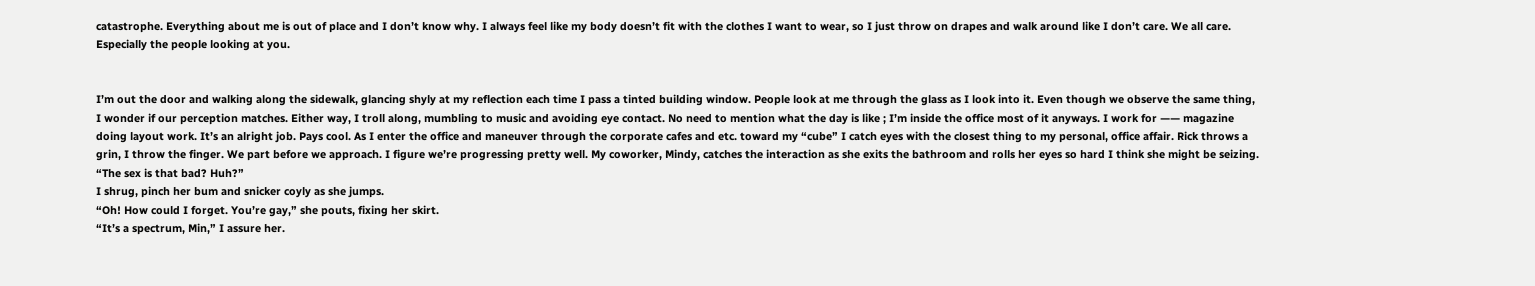catastrophe. Everything about me is out of place and I don’t know why. I always feel like my body doesn’t fit with the clothes I want to wear, so I just throw on drapes and walk around like I don’t care. We all care. Especially the people looking at you.


I’m out the door and walking along the sidewalk, glancing shyly at my reflection each time I pass a tinted building window. People look at me through the glass as I look into it. Even though we observe the same thing, I wonder if our perception matches. Either way, I troll along, mumbling to music and avoiding eye contact. No need to mention what the day is like ; I’m inside the office most of it anyways. I work for —— magazine doing layout work. It’s an alright job. Pays cool. As I enter the office and maneuver through the corporate cafes and etc. toward my “cube” I catch eyes with the closest thing to my personal, office affair. Rick throws a grin, I throw the finger. We part before we approach. I figure we’re progressing pretty well. My coworker, Mindy, catches the interaction as she exits the bathroom and rolls her eyes so hard I think she might be seizing.
“The sex is that bad? Huh?”
I shrug, pinch her bum and snicker coyly as she jumps.
“Oh! How could I forget. You’re gay,” she pouts, fixing her skirt.
“It’s a spectrum, Min,” I assure her.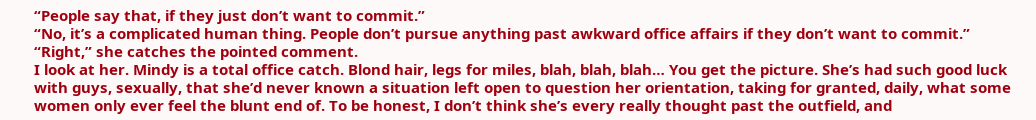“People say that, if they just don’t want to commit.”
“No, it’s a complicated human thing. People don’t pursue anything past awkward office affairs if they don’t want to commit.”
“Right,” she catches the pointed comment.
I look at her. Mindy is a total office catch. Blond hair, legs for miles, blah, blah, blah… You get the picture. She’s had such good luck with guys, sexually, that she’d never known a situation left open to question her orientation, taking for granted, daily, what some women only ever feel the blunt end of. To be honest, I don’t think she’s every really thought past the outfield, and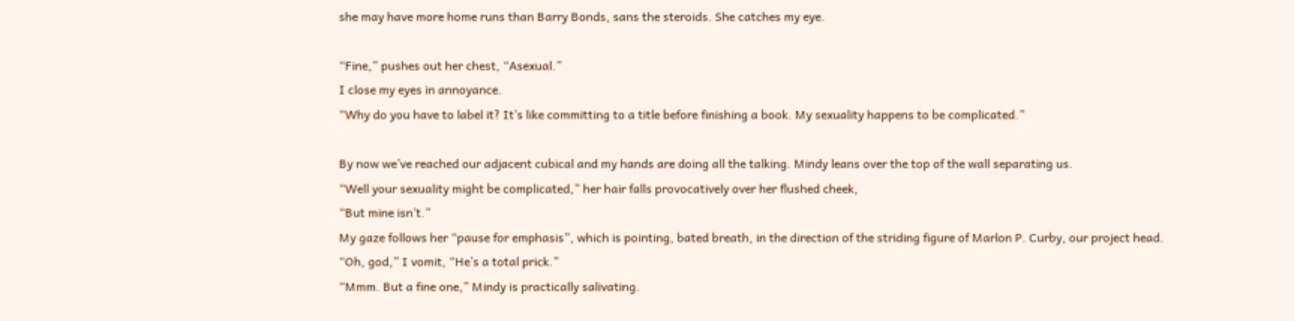she may have more home runs than Barry Bonds, sans the steroids. She catches my eye.

“Fine,” pushes out her chest, “Asexual.”
I close my eyes in annoyance.
“Why do you have to label it? It’s like committing to a title before finishing a book. My sexuality happens to be complicated.”

By now we’ve reached our adjacent cubical and my hands are doing all the talking. Mindy leans over the top of the wall separating us.
“Well your sexuality might be complicated,” her hair falls provocatively over her flushed cheek,
“But mine isn’t.”
My gaze follows her “pause for emphasis”, which is pointing, bated breath, in the direction of the striding figure of Marlon P. Curby, our project head.
“Oh, god,” I vomit, “He’s a total prick.”
“Mmm. But a fine one,” Mindy is practically salivating.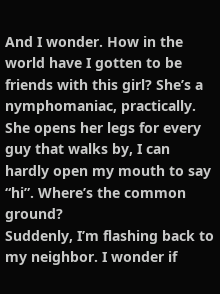And I wonder. How in the world have I gotten to be friends with this girl? She’s a nymphomaniac, practically. She opens her legs for every guy that walks by, I can hardly open my mouth to say “hi”. Where’s the common ground?
Suddenly, I’m flashing back to my neighbor. I wonder if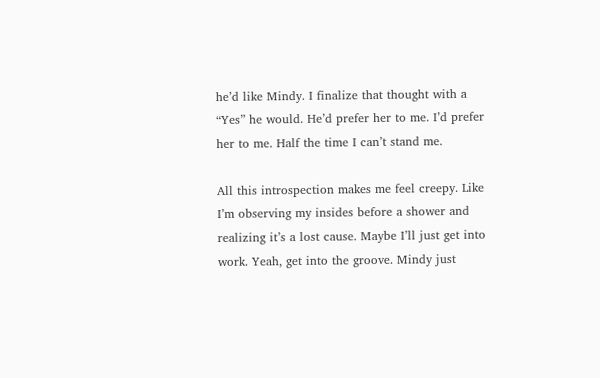he’d like Mindy. I finalize that thought with a “Yes” he would. He’d prefer her to me. I’d prefer her to me. Half the time I can’t stand me.

All this introspection makes me feel creepy. Like I’m observing my insides before a shower and realizing it’s a lost cause. Maybe I’ll just get into work. Yeah, get into the groove. Mindy just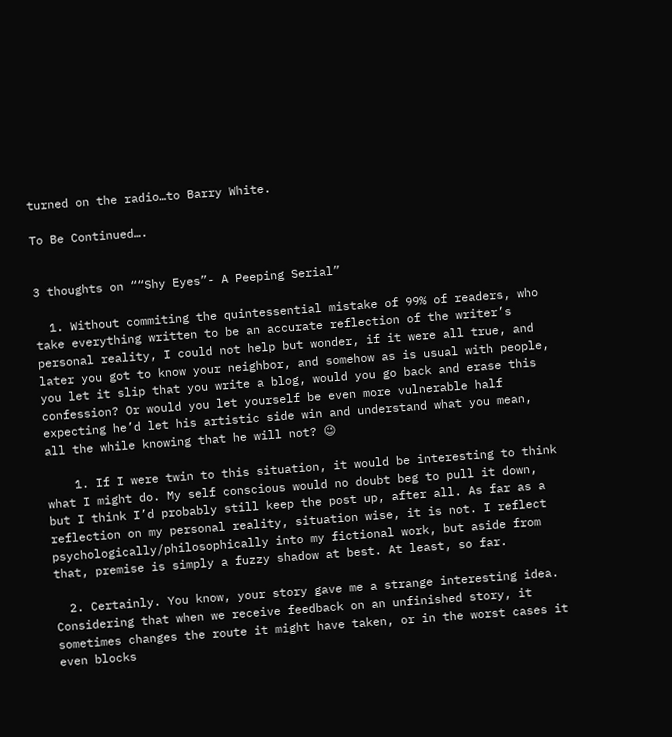turned on the radio…to Barry White.

To Be Continued….


3 thoughts on ““Shy Eyes”- A Peeping Serial”

  1. Without commiting the quintessential mistake of 99% of readers, who take everything written to be an accurate reflection of the writer’s personal reality, I could not help but wonder, if it were all true, and later you got to know your neighbor, and somehow as is usual with people, you let it slip that you write a blog, would you go back and erase this confession? Or would you let yourself be even more vulnerable half expecting he’d let his artistic side win and understand what you mean, all the while knowing that he will not? 😉

    1. If I were twin to this situation, it would be interesting to think what I might do. My self conscious would no doubt beg to pull it down, but I think I’d probably still keep the post up, after all. As far as a reflection on my personal reality, situation wise, it is not. I reflect psychologically/philosophically into my fictional work, but aside from that, premise is simply a fuzzy shadow at best. At least, so far.

  2. Certainly. You know, your story gave me a strange interesting idea. Considering that when we receive feedback on an unfinished story, it sometimes changes the route it might have taken, or in the worst cases it even blocks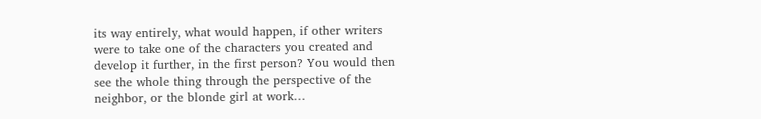its way entirely, what would happen, if other writers were to take one of the characters you created and develop it further, in the first person? You would then see the whole thing through the perspective of the neighbor, or the blonde girl at work…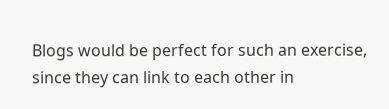Blogs would be perfect for such an exercise, since they can link to each other in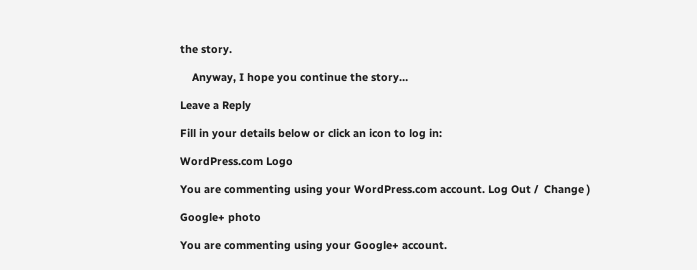the story.

    Anyway, I hope you continue the story…

Leave a Reply

Fill in your details below or click an icon to log in:

WordPress.com Logo

You are commenting using your WordPress.com account. Log Out /  Change )

Google+ photo

You are commenting using your Google+ account.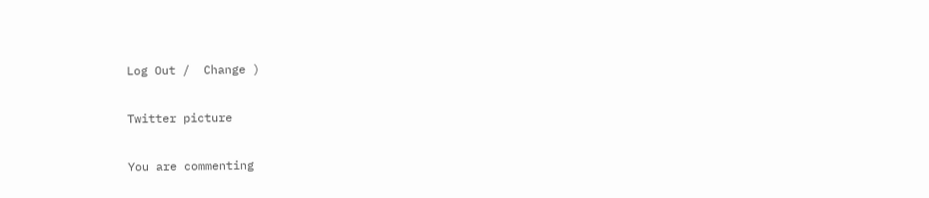Log Out /  Change )

Twitter picture

You are commenting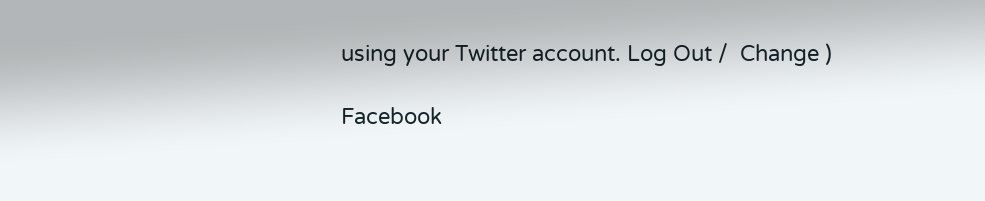using your Twitter account. Log Out /  Change )

Facebook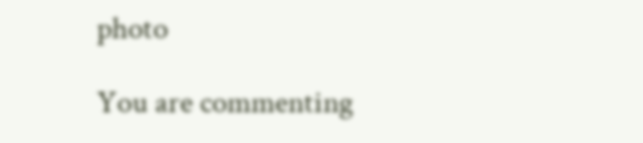photo

You are commenting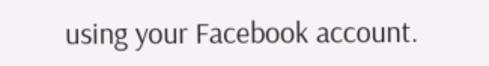using your Facebook account.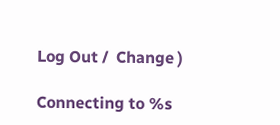Log Out /  Change )

Connecting to %s